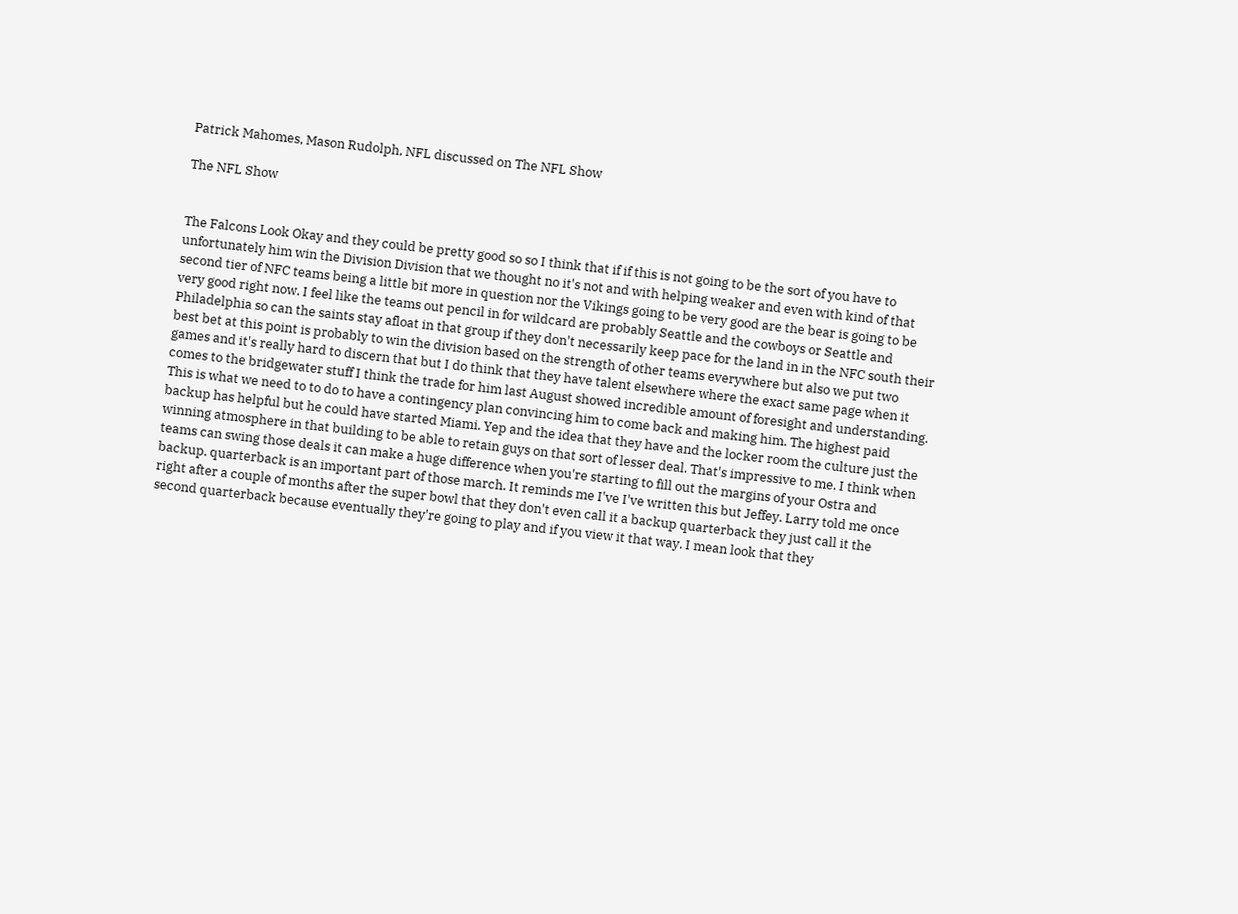Patrick Mahomes, Mason Rudolph, NFL discussed on The NFL Show

The NFL Show


The Falcons Look Okay and they could be pretty good so so I think that if if this is not going to be the sort of you have to unfortunately him win the Division Division that we thought no it's not and with helping weaker and even with kind of that second tier of NFC teams being a little bit more in question nor the Vikings going to be very good are the bear is going to be very good right now. I feel like the teams out pencil in for wildcard are probably Seattle and the cowboys or Seattle and Philadelphia so can the saints stay afloat in that group if they don't necessarily keep pace for the land in in the NFC south their best bet at this point is probably to win the division based on the strength of other teams everywhere but also we put two games and it's really hard to discern that but I do think that they have talent elsewhere where the exact same page when it comes to the bridgewater stuff I think the trade for him last August showed incredible amount of foresight and understanding. This is what we need to to do to have a contingency plan convincing him to come back and making him. The highest paid backup has helpful but he could have started Miami. Yep and the idea that they have and the locker room the culture just the winning atmosphere in that building to be able to retain guys on that sort of lesser deal. That's impressive to me. I think when teams can swing those deals it can make a huge difference when you're starting to fill out the margins of your Ostra and backup. quarterback is an important part of those march. It reminds me I've I've written this but Jeffey. Larry told me once right after a couple of months after the super bowl that they don't even call it a backup quarterback they just call it the second quarterback because eventually they're going to play and if you view it that way. I mean look that they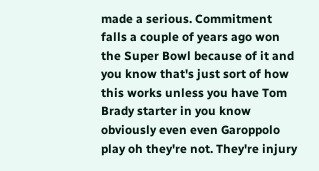made a serious. Commitment falls a couple of years ago won the Super Bowl because of it and you know that's just sort of how this works unless you have Tom Brady starter in you know obviously even even Garoppolo play oh they're not. They're injury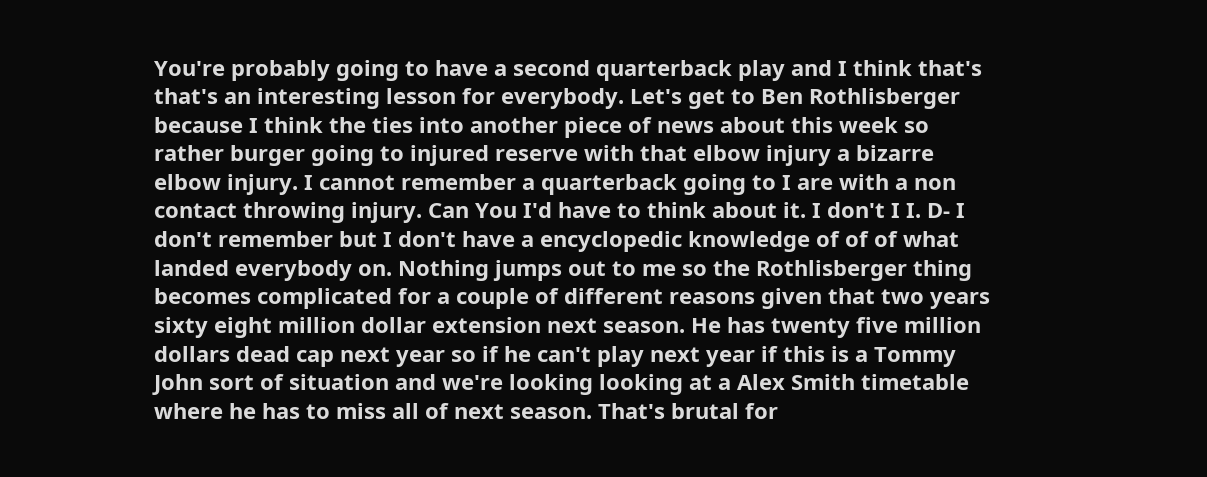You're probably going to have a second quarterback play and I think that's that's an interesting lesson for everybody. Let's get to Ben Rothlisberger because I think the ties into another piece of news about this week so rather burger going to injured reserve with that elbow injury a bizarre elbow injury. I cannot remember a quarterback going to I are with a non contact throwing injury. Can You I'd have to think about it. I don't I I. D- I don't remember but I don't have a encyclopedic knowledge of of of what landed everybody on. Nothing jumps out to me so the Rothlisberger thing becomes complicated for a couple of different reasons given that two years sixty eight million dollar extension next season. He has twenty five million dollars dead cap next year so if he can't play next year if this is a Tommy John sort of situation and we're looking looking at a Alex Smith timetable where he has to miss all of next season. That's brutal for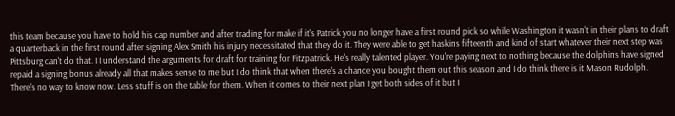this team because you have to hold his cap number and after trading for make if it's Patrick you no longer have a first round pick so while Washington it wasn't in their plans to draft a quarterback in the first round after signing Alex Smith his injury necessitated that they do it. They were able to get haskins fifteenth and kind of start whatever their next step was Pittsburg can't do that. I I understand the arguments for draft for training for Fitzpatrick. He's really talented player. You're paying next to nothing because the dolphins have signed repaid a signing bonus already all that makes sense to me but I do think that when there's a chance you bought them out this season and I do think there is it Mason Rudolph. There's no way to know now. Less stuff is on the table for them. When it comes to their next plan I get both sides of it but I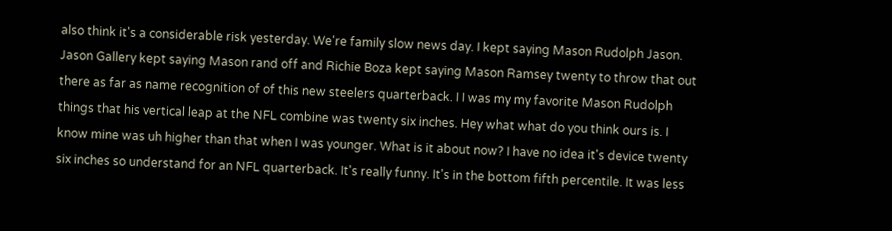also think it's a considerable risk yesterday. We're family slow news day. I kept saying Mason Rudolph Jason. Jason Gallery kept saying Mason rand off and Richie Boza kept saying Mason Ramsey twenty to throw that out there as far as name recognition of of this new steelers quarterback. I I was my my favorite Mason Rudolph things that his vertical leap at the NFL combine was twenty six inches. Hey what what do you think ours is. I know mine was uh higher than that when I was younger. What is it about now? I have no idea it's device twenty six inches so understand for an NFL quarterback. It's really funny. It's in the bottom fifth percentile. It was less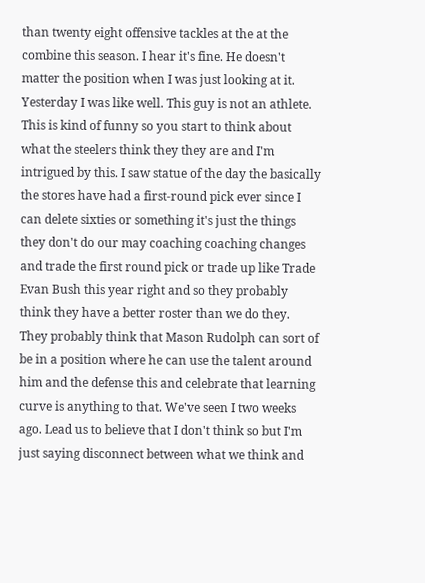than twenty eight offensive tackles at the at the combine this season. I hear it's fine. He doesn't matter the position when I was just looking at it. Yesterday I was like well. This guy is not an athlete. This is kind of funny so you start to think about what the steelers think they they are and I'm intrigued by this. I saw statue of the day the basically the stores have had a first-round pick ever since I can delete sixties or something it's just the things they don't do our may coaching coaching changes and trade the first round pick or trade up like Trade Evan Bush this year right and so they probably think they have a better roster than we do they. They probably think that Mason Rudolph can sort of be in a position where he can use the talent around him and the defense this and celebrate that learning curve is anything to that. We've seen I two weeks ago. Lead us to believe that I don't think so but I'm just saying disconnect between what we think and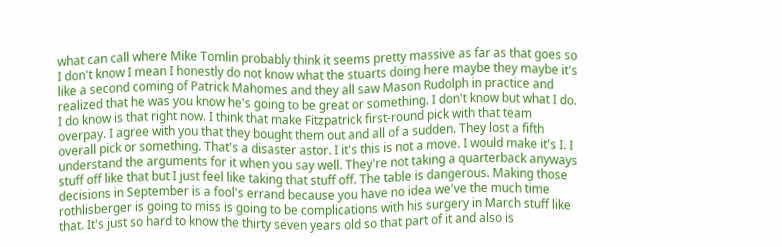what can call where Mike Tomlin probably think it seems pretty massive as far as that goes so I don't know I mean I honestly do not know what the stuarts doing here maybe they maybe it's like a second coming of Patrick Mahomes and they all saw Mason Rudolph in practice and realized that he was you know he's going to be great or something. I don't know but what I do. I do know is that right now. I think that make Fitzpatrick first-round pick with that team overpay. I agree with you that they bought them out and all of a sudden. They lost a fifth overall pick or something. That's a disaster astor. I it's this is not a move. I would make it's I. I understand the arguments for it when you say well. They're not taking a quarterback anyways stuff off like that but I just feel like taking that stuff off. The table is dangerous. Making those decisions in September is a fool's errand because you have no idea we've the much time rothlisberger is going to miss is going to be complications with his surgery in March stuff like that. It's just so hard to know the thirty seven years old so that part of it and also is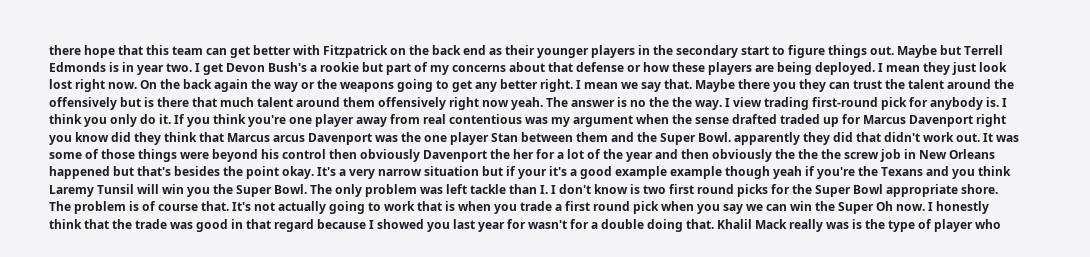there hope that this team can get better with Fitzpatrick on the back end as their younger players in the secondary start to figure things out. Maybe but Terrell Edmonds is in year two. I get Devon Bush's a rookie but part of my concerns about that defense or how these players are being deployed. I mean they just look lost right now. On the back again the way or the weapons going to get any better right. I mean we say that. Maybe there you they can trust the talent around the offensively but is there that much talent around them offensively right now yeah. The answer is no the the way. I view trading first-round pick for anybody is. I think you only do it. If you think you're one player away from real contentious was my argument when the sense drafted traded up for Marcus Davenport right you know did they think that Marcus arcus Davenport was the one player Stan between them and the Super Bowl. apparently they did that didn't work out. It was some of those things were beyond his control then obviously Davenport the her for a lot of the year and then obviously the the the screw job in New Orleans happened but that's besides the point okay. It's a very narrow situation but if your it's a good example example though yeah if you're the Texans and you think Laremy Tunsil will win you the Super Bowl. The only problem was left tackle than I. I don't know is two first round picks for the Super Bowl appropriate shore. The problem is of course that. It's not actually going to work that is when you trade a first round pick when you say we can win the Super Oh now. I honestly think that the trade was good in that regard because I showed you last year for wasn't for a double doing that. Khalil Mack really was is the type of player who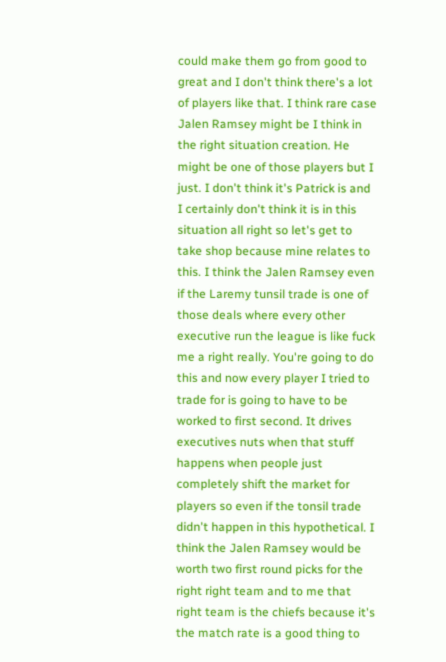could make them go from good to great and I don't think there's a lot of players like that. I think rare case Jalen Ramsey might be I think in the right situation creation. He might be one of those players but I just. I don't think it's Patrick is and I certainly don't think it is in this situation all right so let's get to take shop because mine relates to this. I think the Jalen Ramsey even if the Laremy tunsil trade is one of those deals where every other executive run the league is like fuck me a right really. You're going to do this and now every player I tried to trade for is going to have to be worked to first second. It drives executives nuts when that stuff happens when people just completely shift the market for players so even if the tonsil trade didn't happen in this hypothetical. I think the Jalen Ramsey would be worth two first round picks for the right right team and to me that right team is the chiefs because it's the match rate is a good thing to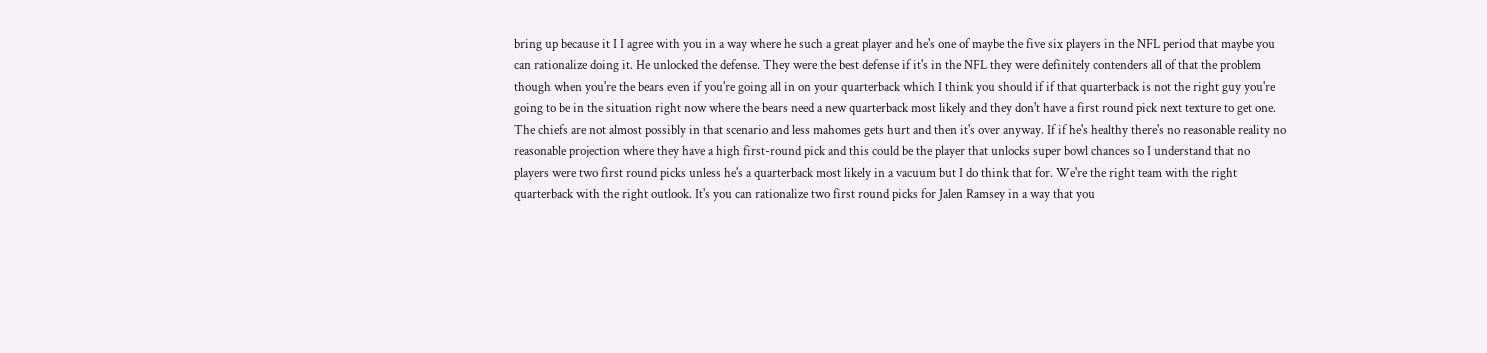bring up because it I I agree with you in a way where he such a great player and he's one of maybe the five six players in the NFL period that maybe you can rationalize doing it. He unlocked the defense. They were the best defense if it's in the NFL they were definitely contenders all of that the problem though when you're the bears even if you're going all in on your quarterback which I think you should if if that quarterback is not the right guy you're going to be in the situation right now where the bears need a new quarterback most likely and they don't have a first round pick next texture to get one. The chiefs are not almost possibly in that scenario and less mahomes gets hurt and then it's over anyway. If if he's healthy there's no reasonable reality no reasonable projection where they have a high first-round pick and this could be the player that unlocks super bowl chances so I understand that no players were two first round picks unless he's a quarterback most likely in a vacuum but I do think that for. We're the right team with the right quarterback with the right outlook. It's you can rationalize two first round picks for Jalen Ramsey in a way that you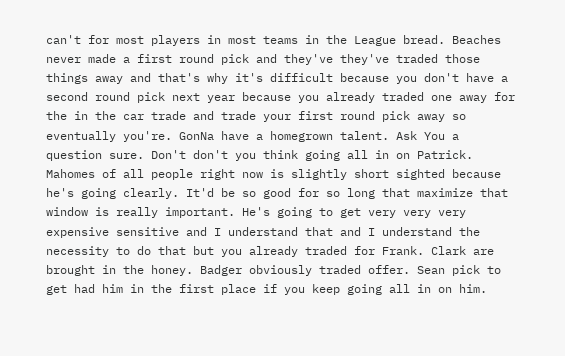can't for most players in most teams in the League bread. Beaches never made a first round pick and they've they've traded those things away and that's why it's difficult because you don't have a second round pick next year because you already traded one away for the in the car trade and trade your first round pick away so eventually you're. GonNa have a homegrown talent. Ask You a question sure. Don't don't you think going all in on Patrick. Mahomes of all people right now is slightly short sighted because he's going clearly. It'd be so good for so long that maximize that window is really important. He's going to get very very very expensive sensitive and I understand that and I understand the necessity to do that but you already traded for Frank. Clark are brought in the honey. Badger obviously traded offer. Sean pick to get had him in the first place if you keep going all in on him.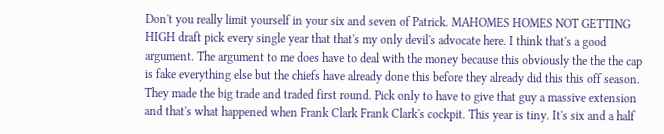Don't you really limit yourself in your six and seven of Patrick. MAHOMES HOMES NOT GETTING HIGH draft pick every single year that that's my only devil's advocate here. I think that's a good argument. The argument to me does have to deal with the money because this obviously the the the cap is fake everything else but the chiefs have already done this before they already did this this off season. They made the big trade and traded first round. Pick only to have to give that guy a massive extension and that's what happened when Frank Clark Frank Clark's cockpit. This year is tiny. It's six and a half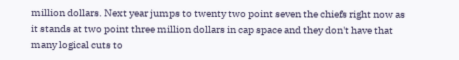million dollars. Next year jumps to twenty two point seven the chiefs right now as it stands at two point three million dollars in cap space and they don't have that many logical cuts to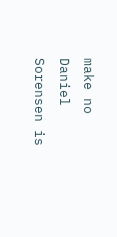make no Daniel Sorensen is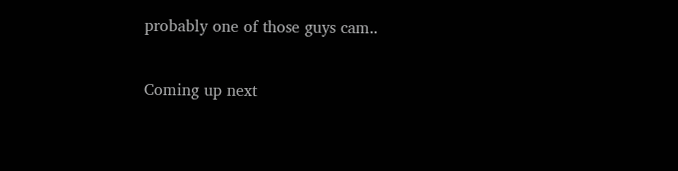probably one of those guys cam..

Coming up next